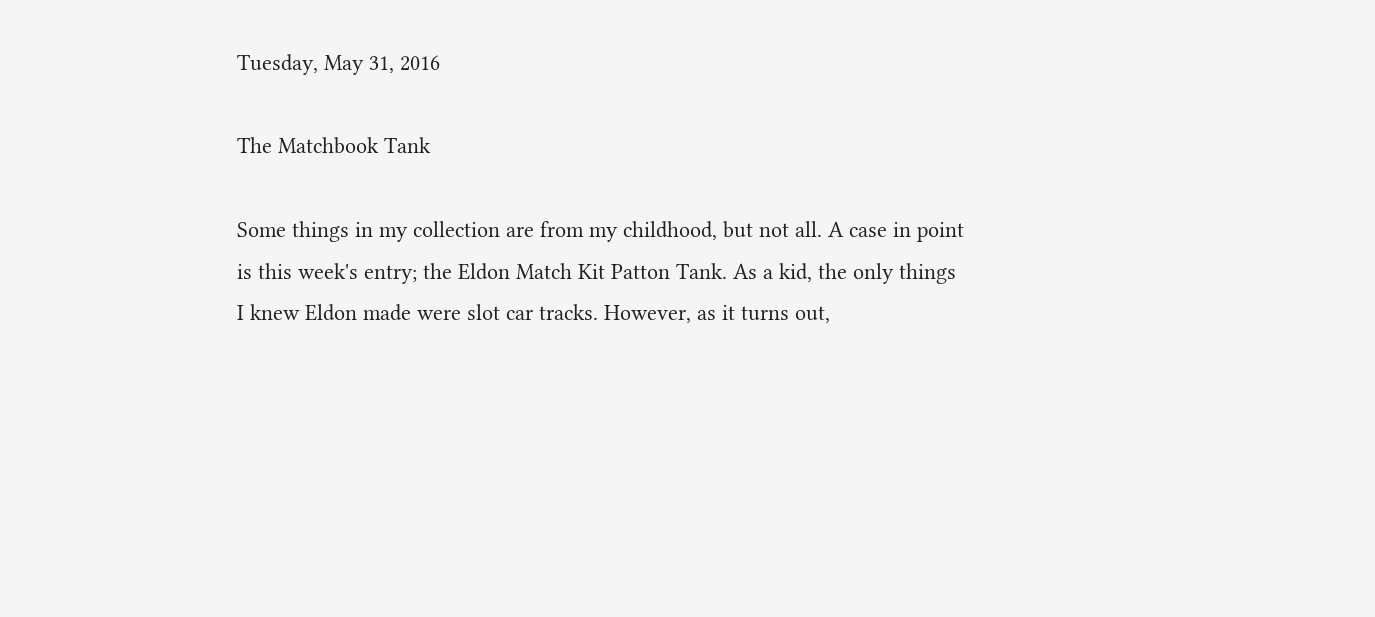Tuesday, May 31, 2016

The Matchbook Tank

Some things in my collection are from my childhood, but not all. A case in point is this week's entry; the Eldon Match Kit Patton Tank. As a kid, the only things I knew Eldon made were slot car tracks. However, as it turns out,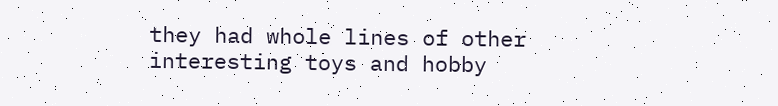they had whole lines of other interesting toys and hobby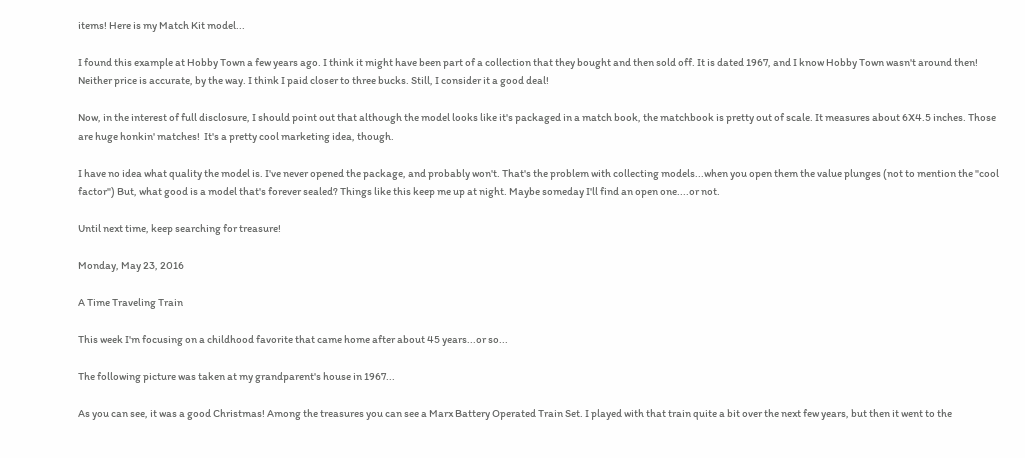items! Here is my Match Kit model...

I found this example at Hobby Town a few years ago. I think it might have been part of a collection that they bought and then sold off. It is dated 1967, and I know Hobby Town wasn't around then! Neither price is accurate, by the way. I think I paid closer to three bucks. Still, I consider it a good deal!

Now, in the interest of full disclosure, I should point out that although the model looks like it's packaged in a match book, the matchbook is pretty out of scale. It measures about 6X4.5 inches. Those are huge honkin' matches!  It's a pretty cool marketing idea, though.

I have no idea what quality the model is. I've never opened the package, and probably won't. That's the problem with collecting models...when you open them the value plunges (not to mention the "cool factor") But, what good is a model that's forever sealed? Things like this keep me up at night. Maybe someday I'll find an open one....or not.

Until next time, keep searching for treasure!

Monday, May 23, 2016

A Time Traveling Train

This week I'm focusing on a childhood favorite that came home after about 45 years...or so...

The following picture was taken at my grandparent's house in 1967...

As you can see, it was a good Christmas! Among the treasures you can see a Marx Battery Operated Train Set. I played with that train quite a bit over the next few years, but then it went to the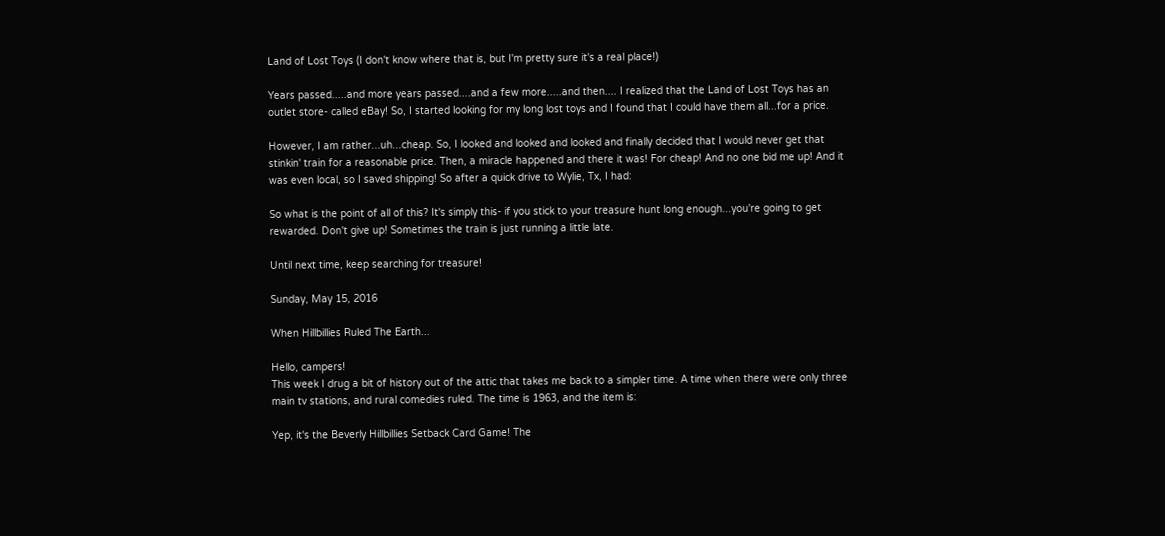Land of Lost Toys (I don't know where that is, but I'm pretty sure it's a real place!)

Years passed.....and more years passed....and a few more.....and then.... I realized that the Land of Lost Toys has an outlet store- called eBay! So, I started looking for my long lost toys and I found that I could have them all...for a price.

However, I am rather...uh...cheap. So, I looked and looked and looked and finally decided that I would never get that stinkin' train for a reasonable price. Then, a miracle happened and there it was! For cheap! And no one bid me up! And it was even local, so I saved shipping! So after a quick drive to Wylie, Tx, I had:

So what is the point of all of this? It's simply this- if you stick to your treasure hunt long enough...you're going to get rewarded. Don't give up! Sometimes the train is just running a little late.

Until next time, keep searching for treasure!

Sunday, May 15, 2016

When Hillbillies Ruled The Earth...

Hello, campers!
This week I drug a bit of history out of the attic that takes me back to a simpler time. A time when there were only three main tv stations, and rural comedies ruled. The time is 1963, and the item is:

Yep, it's the Beverly Hillbillies Setback Card Game! The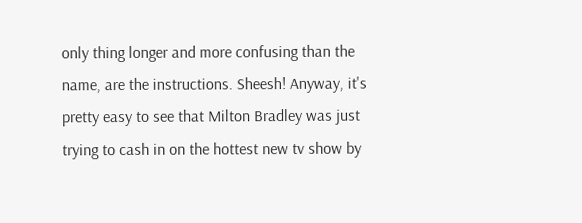only thing longer and more confusing than the name, are the instructions. Sheesh! Anyway, it's pretty easy to see that Milton Bradley was just trying to cash in on the hottest new tv show by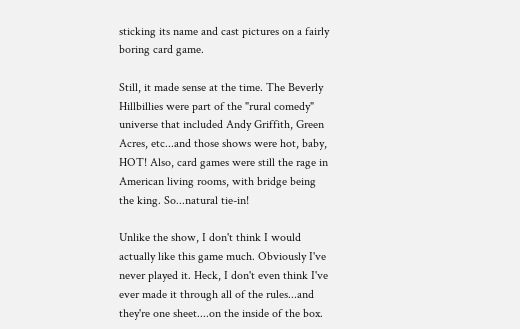sticking its name and cast pictures on a fairly boring card game.

Still, it made sense at the time. The Beverly Hillbillies were part of the "rural comedy" universe that included Andy Griffith, Green Acres, etc...and those shows were hot, baby, HOT! Also, card games were still the rage in American living rooms, with bridge being the king. So...natural tie-in!

Unlike the show, I don't think I would actually like this game much. Obviously I've never played it. Heck, I don't even think I've ever made it through all of the rules...and they're one sheet....on the inside of the box.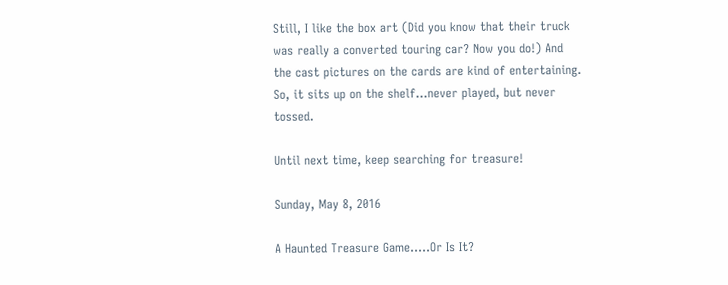Still, I like the box art (Did you know that their truck was really a converted touring car? Now you do!) And the cast pictures on the cards are kind of entertaining. So, it sits up on the shelf...never played, but never tossed.

Until next time, keep searching for treasure!

Sunday, May 8, 2016

A Haunted Treasure Game.....Or Is It?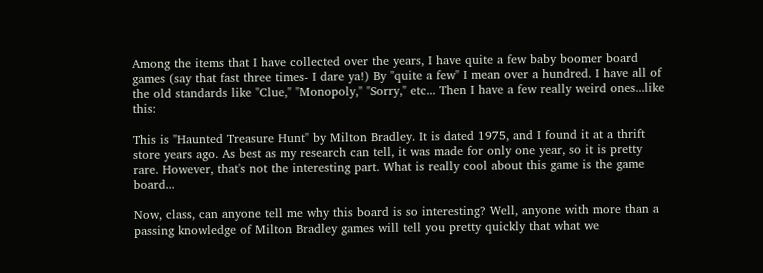Among the items that I have collected over the years, I have quite a few baby boomer board games (say that fast three times- I dare ya!) By "quite a few" I mean over a hundred. I have all of the old standards like "Clue," "Monopoly," "Sorry," etc... Then I have a few really weird ones...like this:

This is "Haunted Treasure Hunt" by Milton Bradley. It is dated 1975, and I found it at a thrift store years ago. As best as my research can tell, it was made for only one year, so it is pretty rare. However, that's not the interesting part. What is really cool about this game is the game board...

Now, class, can anyone tell me why this board is so interesting? Well, anyone with more than a passing knowledge of Milton Bradley games will tell you pretty quickly that what we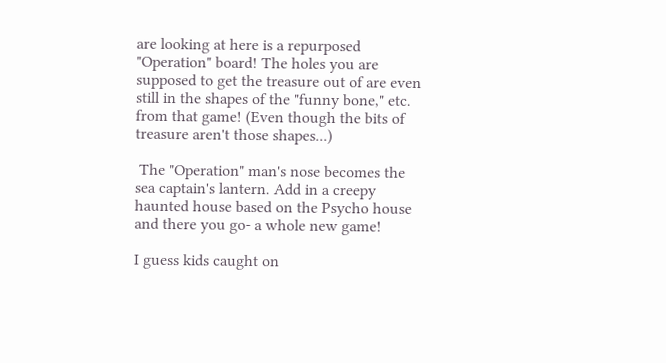are looking at here is a repurposed "Operation" board! The holes you are supposed to get the treasure out of are even still in the shapes of the "funny bone," etc. from that game! (Even though the bits of treasure aren't those shapes...)

 The "Operation" man's nose becomes the sea captain's lantern. Add in a creepy haunted house based on the Psycho house and there you go- a whole new game!

I guess kids caught on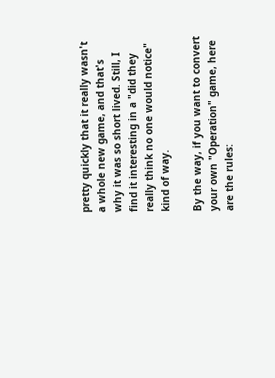pretty quickly that it really wasn't a whole new game, and that's why it was so short lived. Still, I find it interesting in a "did they really think no one would notice" kind of way.

By the way, if you want to convert your own "Operation" game, here are the rules: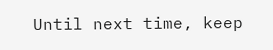Until next time, keep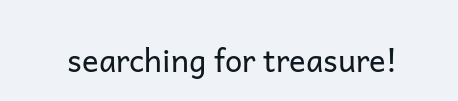searching for treasure!